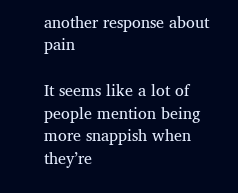another response about pain

It seems like a lot of people mention being more snappish when they’re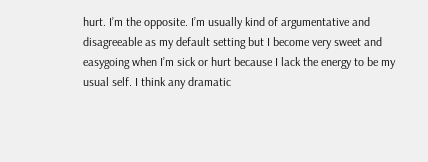hurt. I’m the opposite. I’m usually kind of argumentative and disagreeable as my default setting but I become very sweet and easygoing when I’m sick or hurt because I lack the energy to be my usual self. I think any dramatic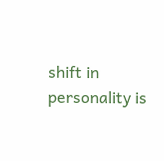shift in personality is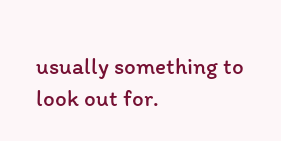usually something to look out for.